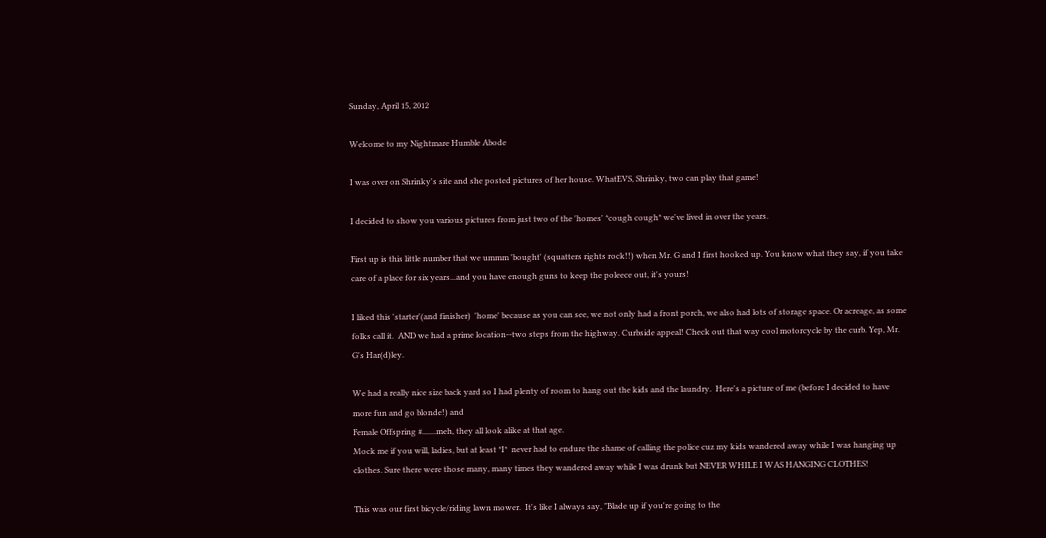Sunday, April 15, 2012

Welcome to my Nightmare Humble Abode

I was over on Shrinky's site and she posted pictures of her house. WhatEVS, Shrinky, two can play that game!

I decided to show you various pictures from just two of the 'homes' *cough cough* we've lived in over the years.

First up is this little number that we ummm 'bought' (squatters rights rock!!) when Mr. G and I first hooked up. You know what they say, if you take care of a place for six years...and you have enough guns to keep the poleece out, it's yours!

I liked this 'starter'(and finisher)  'home' because as you can see, we not only had a front porch, we also had lots of storage space. Or acreage, as some folks call it.  AND we had a prime location--two steps from the highway. Curbside appeal! Check out that way cool motorcycle by the curb. Yep, Mr. G's Har(d)ley.

We had a really nice size back yard so I had plenty of room to hang out the kids and the laundry.  Here's a picture of me (before I decided to have more fun and go blonde!) and
Female Offspring #.......meh, they all look alike at that age.
Mock me if you will, ladies, but at least *I*  never had to endure the shame of calling the police cuz my kids wandered away while I was hanging up clothes. Sure there were those many, many times they wandered away while I was drunk but NEVER WHILE I WAS HANGING CLOTHES!

This was our first bicycle/riding lawn mower.  It's like I always say, "Blade up if you're going to the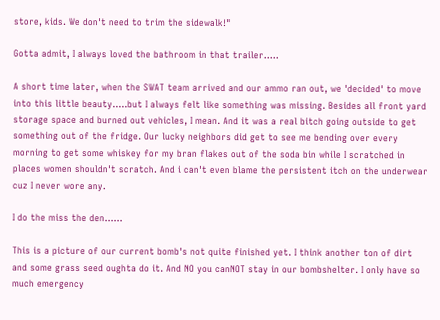store, kids. We don't need to trim the sidewalk!"

Gotta admit, I always loved the bathroom in that trailer.....

A short time later, when the SWAT team arrived and our ammo ran out, we 'decided' to move into this little beauty.....but I always felt like something was missing. Besides all front yard storage space and burned out vehicles, I mean. And it was a real bitch going outside to get something out of the fridge. Our lucky neighbors did get to see me bending over every morning to get some whiskey for my bran flakes out of the soda bin while I scratched in places women shouldn't scratch. And i can't even blame the persistent itch on the underwear cuz I never wore any.

I do the miss the den......

This is a picture of our current bomb's not quite finished yet. I think another ton of dirt and some grass seed oughta do it. And NO you canNOT stay in our bombshelter. I only have so much emergency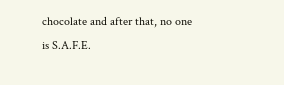chocolate and after that, no one is S.A.F.E.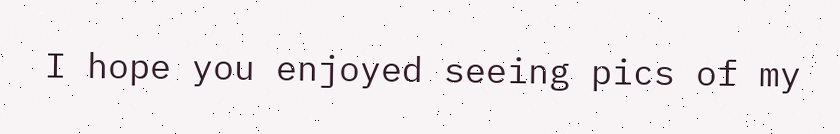I hope you enjoyed seeing pics of my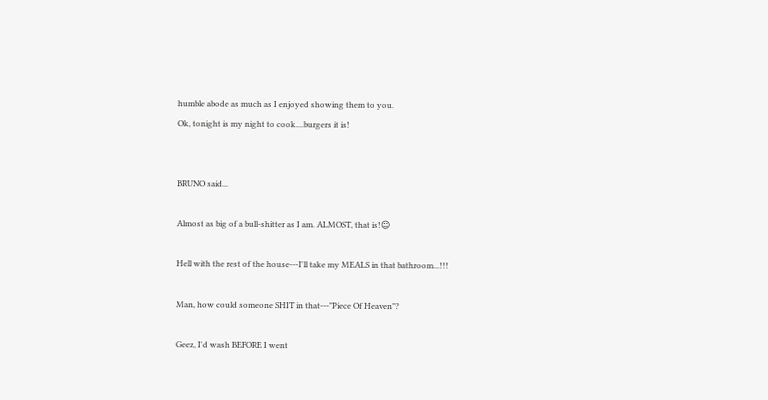humble abode as much as I enjoyed showing them to you.
Ok, tonight is my night to cook....burgers it is!


BRUNO said...

Almost as big of a bull-shitter as I am. ALMOST, that is!☺

Hell with the rest of the house---I'll take my MEALS in that bathroom...!!!

Man, how could someone SHIT in that---"Piece Of Heaven"?

Geez, I'd wash BEFORE I went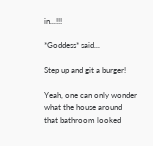in...!!!

*Goddess* said...

Step up and git a burger!

Yeah, one can only wonder what the house around that bathroom looked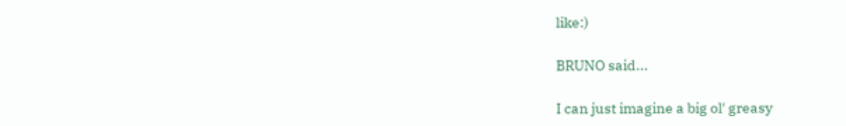like:)

BRUNO said...

I can just imagine a big ol' greasy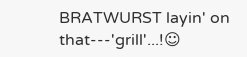BRATWURST layin' on that---'grill'...!☺